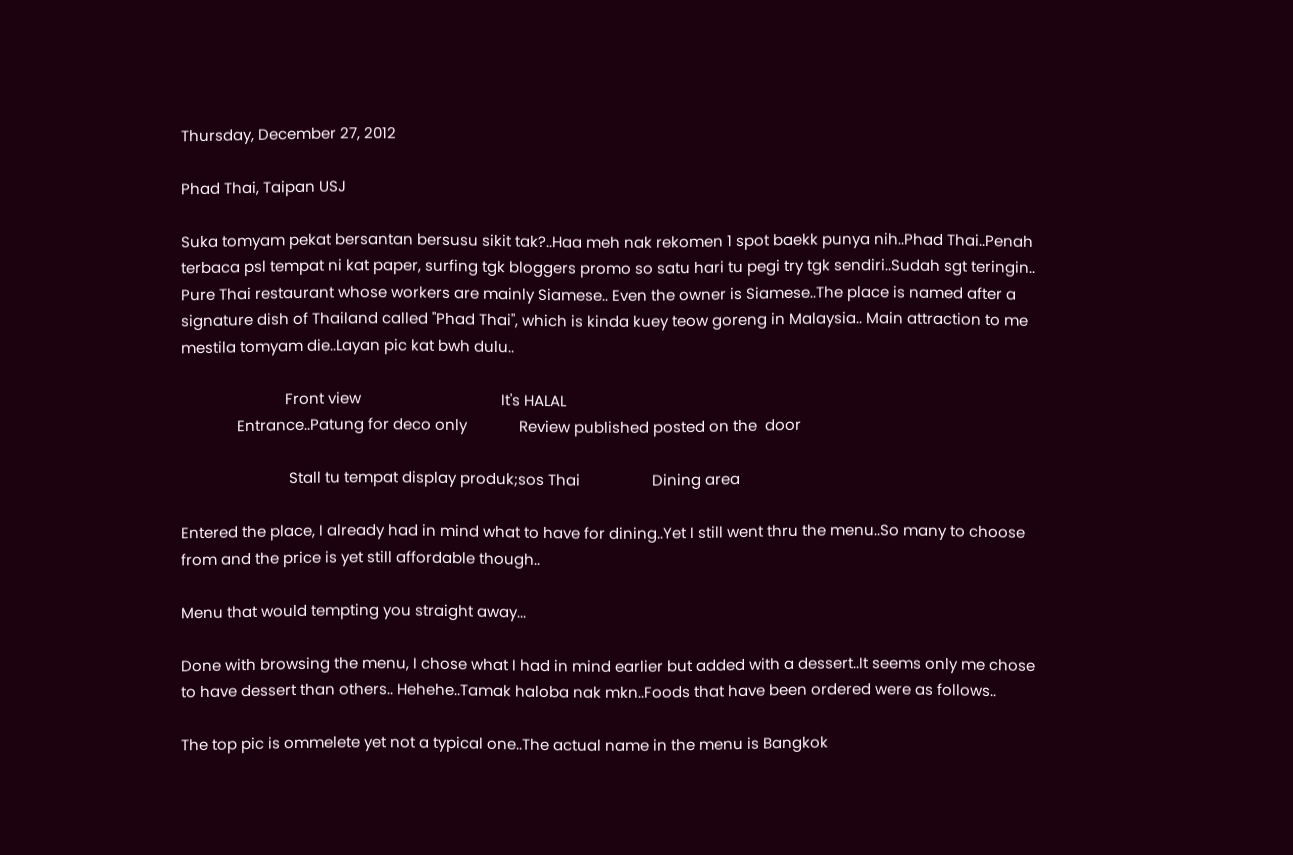Thursday, December 27, 2012

Phad Thai, Taipan USJ

Suka tomyam pekat bersantan bersusu sikit tak?..Haa meh nak rekomen 1 spot baekk punya nih..Phad Thai..Penah terbaca psl tempat ni kat paper, surfing tgk bloggers promo so satu hari tu pegi try tgk sendiri..Sudah sgt teringin.. Pure Thai restaurant whose workers are mainly Siamese.. Even the owner is Siamese..The place is named after a signature dish of Thailand called "Phad Thai", which is kinda kuey teow goreng in Malaysia.. Main attraction to me mestila tomyam die..Layan pic kat bwh dulu..

                          Front view                                   It's HALAL
              Entrance..Patung for deco only             Review published posted on the  door

                           Stall tu tempat display produk;sos Thai                  Dining area

Entered the place, I already had in mind what to have for dining..Yet I still went thru the menu..So many to choose from and the price is yet still affordable though..

Menu that would tempting you straight away...

Done with browsing the menu, I chose what I had in mind earlier but added with a dessert..It seems only me chose to have dessert than others.. Hehehe..Tamak haloba nak mkn..Foods that have been ordered were as follows..

The top pic is ommelete yet not a typical one..The actual name in the menu is Bangkok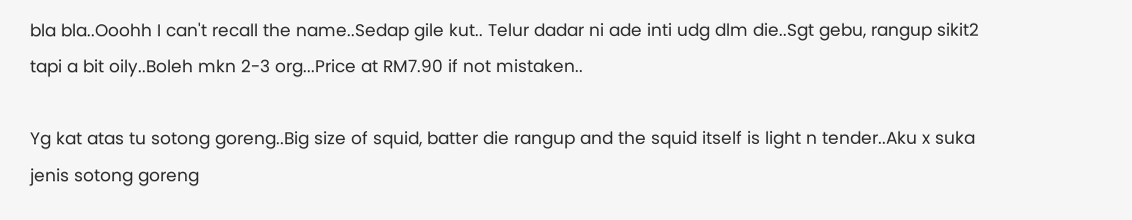bla bla..Ooohh I can't recall the name..Sedap gile kut.. Telur dadar ni ade inti udg dlm die..Sgt gebu, rangup sikit2 tapi a bit oily..Boleh mkn 2-3 org...Price at RM7.90 if not mistaken..

Yg kat atas tu sotong goreng..Big size of squid, batter die rangup and the squid itself is light n tender..Aku x suka jenis sotong goreng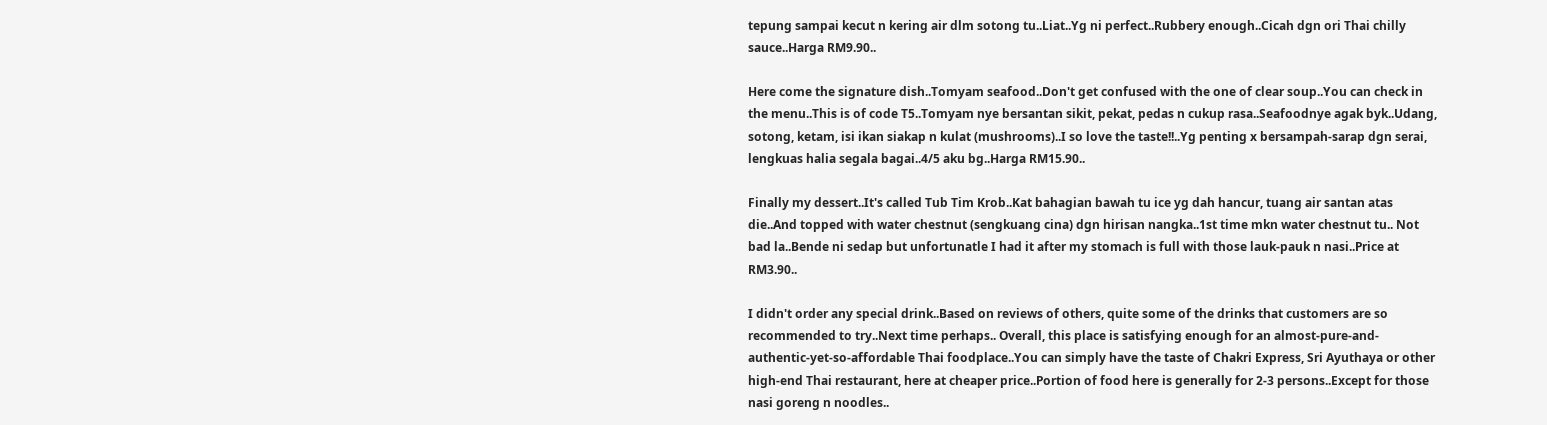tepung sampai kecut n kering air dlm sotong tu..Liat..Yg ni perfect..Rubbery enough..Cicah dgn ori Thai chilly sauce..Harga RM9.90..

Here come the signature dish..Tomyam seafood..Don't get confused with the one of clear soup..You can check in the menu..This is of code T5..Tomyam nye bersantan sikit, pekat, pedas n cukup rasa..Seafoodnye agak byk..Udang, sotong, ketam, isi ikan siakap n kulat (mushrooms)..I so love the taste!!..Yg penting x bersampah-sarap dgn serai, lengkuas halia segala bagai..4/5 aku bg..Harga RM15.90..

Finally my dessert..It's called Tub Tim Krob..Kat bahagian bawah tu ice yg dah hancur, tuang air santan atas die..And topped with water chestnut (sengkuang cina) dgn hirisan nangka..1st time mkn water chestnut tu.. Not bad la..Bende ni sedap but unfortunatle I had it after my stomach is full with those lauk-pauk n nasi..Price at RM3.90..

I didn't order any special drink..Based on reviews of others, quite some of the drinks that customers are so recommended to try..Next time perhaps.. Overall, this place is satisfying enough for an almost-pure-and-authentic-yet-so-affordable Thai foodplace..You can simply have the taste of Chakri Express, Sri Ayuthaya or other high-end Thai restaurant, here at cheaper price..Portion of food here is generally for 2-3 persons..Except for those nasi goreng n noodles..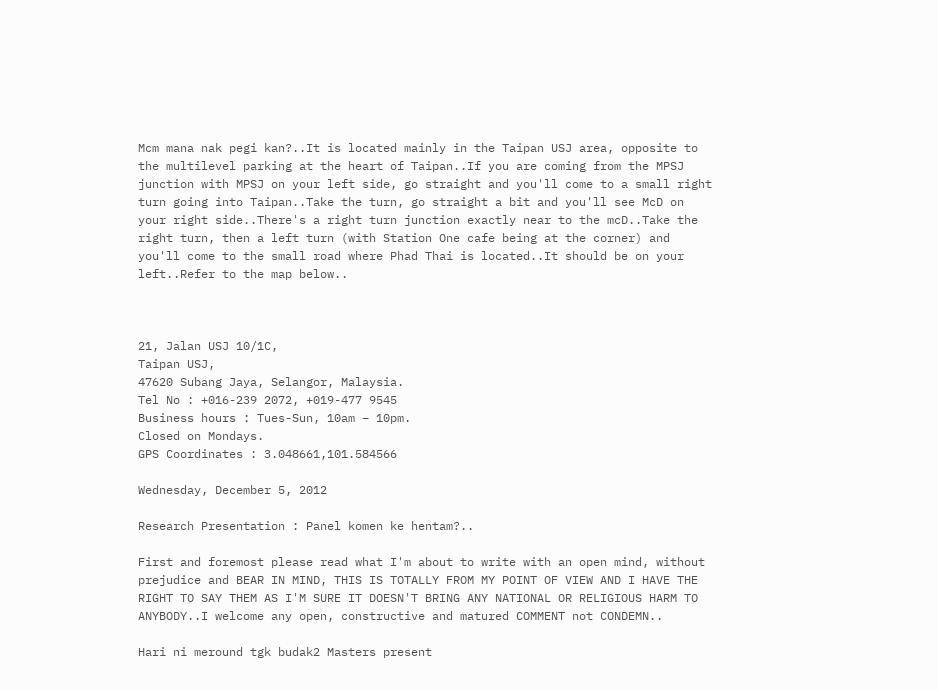Mcm mana nak pegi kan?..It is located mainly in the Taipan USJ area, opposite to the multilevel parking at the heart of Taipan..If you are coming from the MPSJ junction with MPSJ on your left side, go straight and you'll come to a small right turn going into Taipan..Take the turn, go straight a bit and you'll see McD on your right side..There's a right turn junction exactly near to the mcD..Take the right turn, then a left turn (with Station One cafe being at the corner) and you'll come to the small road where Phad Thai is located..It should be on your left..Refer to the map below..



21, Jalan USJ 10/1C,
Taipan USJ,
47620 Subang Jaya, Selangor, Malaysia.
Tel No : +016-239 2072, +019-477 9545
Business hours : Tues-Sun, 10am – 10pm.
Closed on Mondays.
GPS Coordinates : 3.048661,101.584566

Wednesday, December 5, 2012

Research Presentation : Panel komen ke hentam?..

First and foremost please read what I'm about to write with an open mind, without prejudice and BEAR IN MIND, THIS IS TOTALLY FROM MY POINT OF VIEW AND I HAVE THE RIGHT TO SAY THEM AS I'M SURE IT DOESN'T BRING ANY NATIONAL OR RELIGIOUS HARM TO ANYBODY..I welcome any open, constructive and matured COMMENT not CONDEMN..

Hari ni meround tgk budak2 Masters present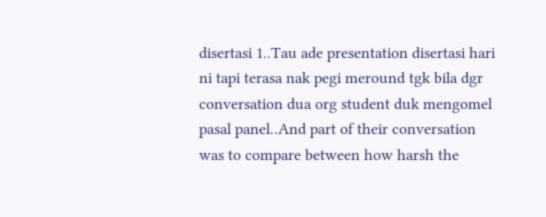disertasi 1..Tau ade presentation disertasi hari ni tapi terasa nak pegi meround tgk bila dgr conversation dua org student duk mengomel pasal panel..And part of their conversation was to compare between how harsh the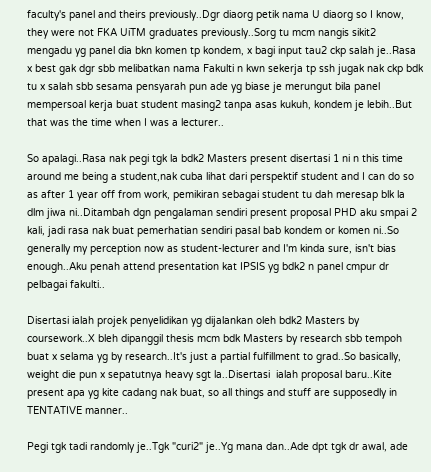faculty's panel and theirs previously..Dgr diaorg petik nama U diaorg so I know, they were not FKA UiTM graduates previously..Sorg tu mcm nangis sikit2 mengadu yg panel dia bkn komen tp kondem, x bagi input tau2 ckp salah je..Rasa x best gak dgr sbb melibatkan nama Fakulti n kwn sekerja tp ssh jugak nak ckp bdk tu x salah sbb sesama pensyarah pun ade yg biase je merungut bila panel mempersoal kerja buat student masing2 tanpa asas kukuh, kondem je lebih..But that was the time when I was a lecturer..

So apalagi..Rasa nak pegi tgk la bdk2 Masters present disertasi 1 ni n this time around me being a student,nak cuba lihat dari perspektif student and I can do so as after 1 year off from work, pemikiran sebagai student tu dah meresap blk la dlm jiwa ni..Ditambah dgn pengalaman sendiri present proposal PHD aku smpai 2 kali, jadi rasa nak buat pemerhatian sendiri pasal bab kondem or komen ni..So generally my perception now as student-lecturer and I'm kinda sure, isn't bias enough..Aku penah attend presentation kat IPSIS yg bdk2 n panel cmpur dr pelbagai fakulti..

Disertasi ialah projek penyelidikan yg dijalankan oleh bdk2 Masters by coursework..X bleh dipanggil thesis mcm bdk Masters by research sbb tempoh buat x selama yg by research..It's just a partial fulfillment to grad..So basically, weight die pun x sepatutnya heavy sgt la..Disertasi  ialah proposal baru..Kite present apa yg kite cadang nak buat, so all things and stuff are supposedly in TENTATIVE manner..

Pegi tgk tadi randomly je..Tgk "curi2" je..Yg mana dan..Ade dpt tgk dr awal, ade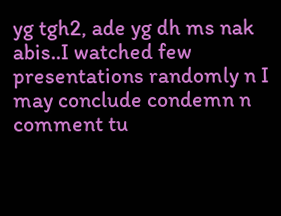yg tgh2, ade yg dh ms nak abis..I watched few presentations randomly n I may conclude condemn n comment tu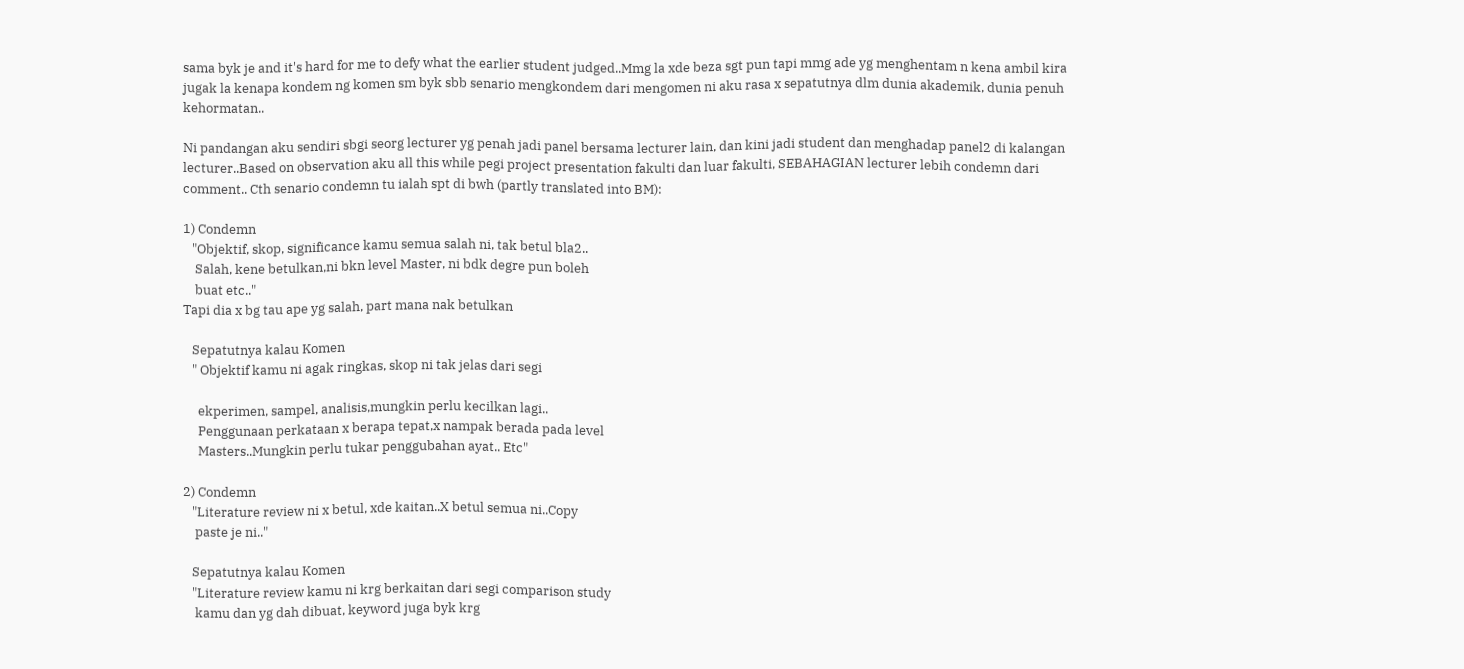sama byk je and it's hard for me to defy what the earlier student judged..Mmg la xde beza sgt pun tapi mmg ade yg menghentam n kena ambil kira jugak la kenapa kondem ng komen sm byk sbb senario mengkondem dari mengomen ni aku rasa x sepatutnya dlm dunia akademik, dunia penuh kehormatan..

Ni pandangan aku sendiri sbgi seorg lecturer yg penah jadi panel bersama lecturer lain, dan kini jadi student dan menghadap panel2 di kalangan lecturer..Based on observation aku all this while pegi project presentation fakulti dan luar fakulti, SEBAHAGIAN lecturer lebih condemn dari comment.. Cth senario condemn tu ialah spt di bwh (partly translated into BM):

1) Condemn
   "Objektif, skop, significance kamu semua salah ni, tak betul bla2..
    Salah, kene betulkan,ni bkn level Master, ni bdk degre pun boleh
    buat etc.."
Tapi dia x bg tau ape yg salah, part mana nak betulkan

   Sepatutnya kalau Komen
   " Objektif kamu ni agak ringkas, skop ni tak jelas dari segi

     ekperimen, sampel, analisis,mungkin perlu kecilkan lagi..
     Penggunaan perkataan x berapa tepat,x nampak berada pada level
     Masters..Mungkin perlu tukar penggubahan ayat.. Etc"

2) Condemn
   "Literature review ni x betul, xde kaitan..X betul semua ni..Copy
    paste je ni.."

   Sepatutnya kalau Komen
   "Literature review kamu ni krg berkaitan dari segi comparison study
    kamu dan yg dah dibuat, keyword juga byk krg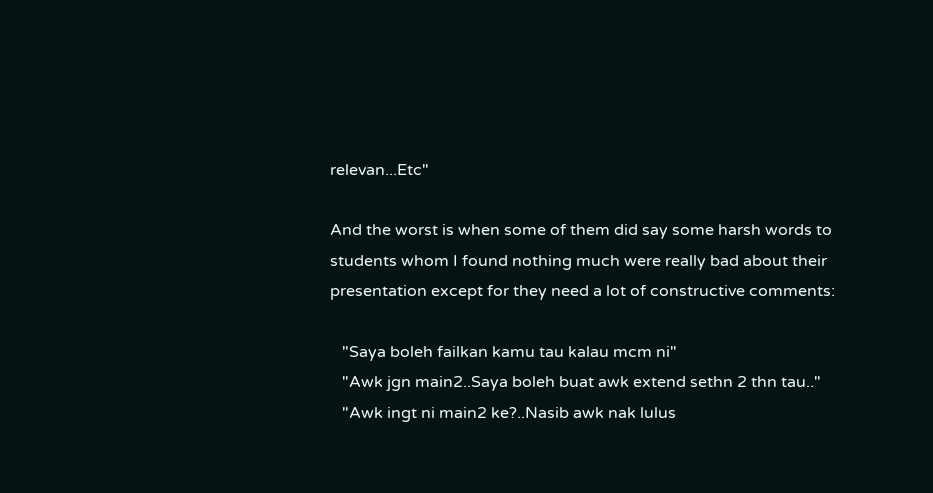relevan...Etc"

And the worst is when some of them did say some harsh words to students whom I found nothing much were really bad about their presentation except for they need a lot of constructive comments:

   "Saya boleh failkan kamu tau kalau mcm ni"
   "Awk jgn main2..Saya boleh buat awk extend sethn 2 thn tau.."
   "Awk ingt ni main2 ke?..Nasib awk nak lulus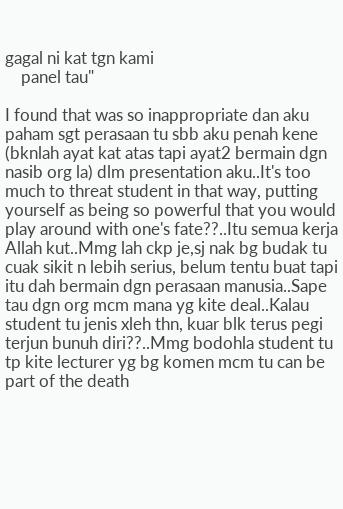gagal ni kat tgn kami
    panel tau"

I found that was so inappropriate dan aku paham sgt perasaan tu sbb aku penah kene (bknlah ayat kat atas tapi ayat2 bermain dgn nasib org la) dlm presentation aku..It's too much to threat student in that way, putting yourself as being so powerful that you would play around with one's fate??..Itu semua kerja Allah kut..Mmg lah ckp je,sj nak bg budak tu cuak sikit n lebih serius, belum tentu buat tapi itu dah bermain dgn perasaan manusia..Sape tau dgn org mcm mana yg kite deal..Kalau student tu jenis xleh thn, kuar blk terus pegi terjun bunuh diri??..Mmg bodohla student tu tp kite lecturer yg bg komen mcm tu can be part of the death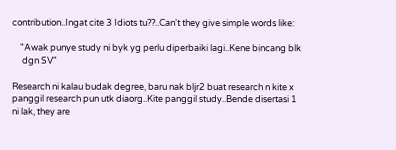contribution..Ingat cite 3 Idiots tu??..Can't they give simple words like:

    "Awak punye study ni byk yg perlu diperbaiki lagi..Kene bincang blk
     dgn SV"

Research ni kalau budak degree, baru nak bljr2 buat research n kite x panggil research pun utk diaorg..Kite panggil study..Bende disertasi 1 ni lak, they are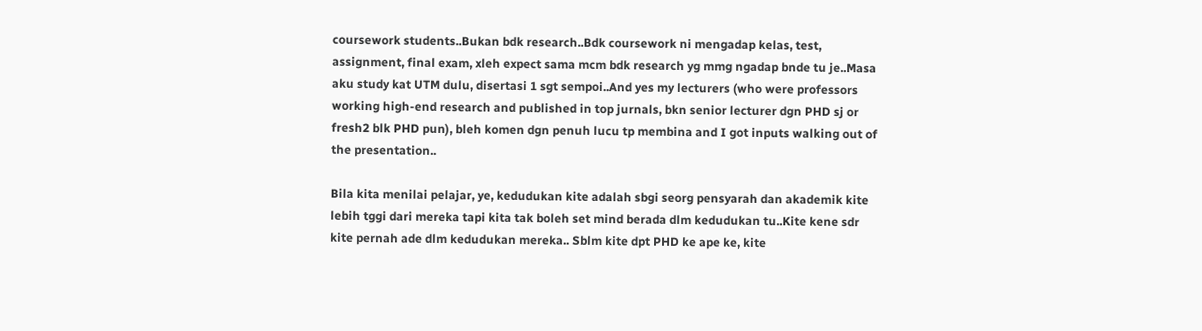coursework students..Bukan bdk research..Bdk coursework ni mengadap kelas, test, assignment, final exam, xleh expect sama mcm bdk research yg mmg ngadap bnde tu je..Masa aku study kat UTM dulu, disertasi 1 sgt sempoi..And yes my lecturers (who were professors working high-end research and published in top jurnals, bkn senior lecturer dgn PHD sj or fresh2 blk PHD pun), bleh komen dgn penuh lucu tp membina and I got inputs walking out of the presentation..

Bila kita menilai pelajar, ye, kedudukan kite adalah sbgi seorg pensyarah dan akademik kite lebih tggi dari mereka tapi kita tak boleh set mind berada dlm kedudukan tu..Kite kene sdr kite pernah ade dlm kedudukan mereka.. Sblm kite dpt PHD ke ape ke, kite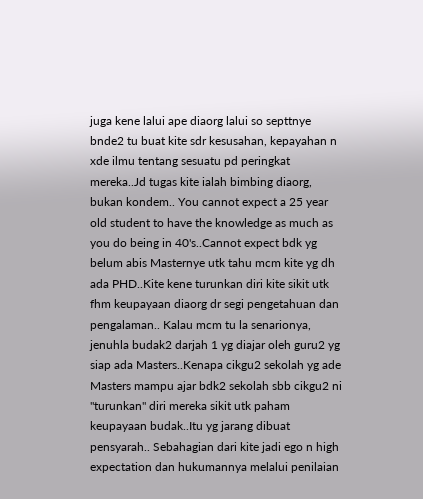juga kene lalui ape diaorg lalui so septtnye bnde2 tu buat kite sdr kesusahan, kepayahan n xde ilmu tentang sesuatu pd peringkat mereka..Jd tugas kite ialah bimbing diaorg, bukan kondem.. You cannot expect a 25 year old student to have the knowledge as much as you do being in 40's..Cannot expect bdk yg belum abis Masternye utk tahu mcm kite yg dh ada PHD..Kite kene turunkan diri kite sikit utk fhm keupayaan diaorg dr segi pengetahuan dan pengalaman.. Kalau mcm tu la senarionya, jenuhla budak2 darjah 1 yg diajar oleh guru2 yg siap ada Masters..Kenapa cikgu2 sekolah yg ade Masters mampu ajar bdk2 sekolah sbb cikgu2 ni "turunkan" diri mereka sikit utk paham keupayaan budak..Itu yg jarang dibuat pensyarah.. Sebahagian dari kite jadi ego n high expectation dan hukumannya melalui penilaian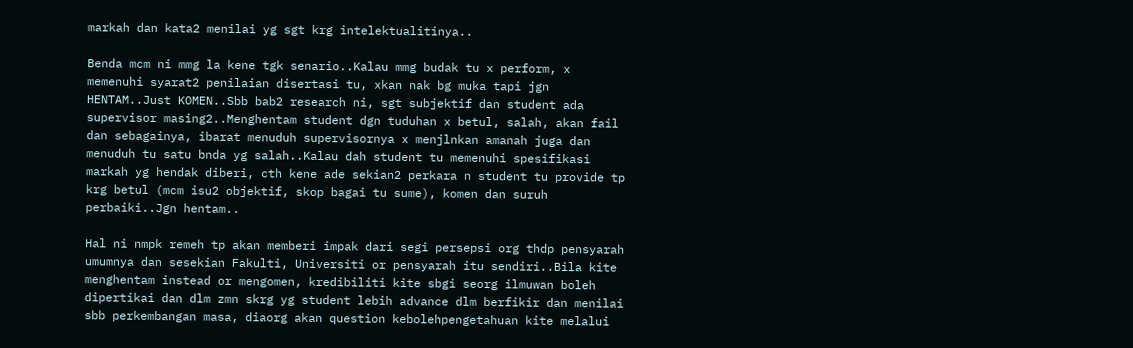markah dan kata2 menilai yg sgt krg intelektualitinya..

Benda mcm ni mmg la kene tgk senario..Kalau mmg budak tu x perform, x memenuhi syarat2 penilaian disertasi tu, xkan nak bg muka tapi jgn HENTAM..Just KOMEN..Sbb bab2 research ni, sgt subjektif dan student ada supervisor masing2..Menghentam student dgn tuduhan x betul, salah, akan fail dan sebagainya, ibarat menuduh supervisornya x menjlnkan amanah juga dan menuduh tu satu bnda yg salah..Kalau dah student tu memenuhi spesifikasi markah yg hendak diberi, cth kene ade sekian2 perkara n student tu provide tp krg betul (mcm isu2 objektif, skop bagai tu sume), komen dan suruh perbaiki..Jgn hentam..

Hal ni nmpk remeh tp akan memberi impak dari segi persepsi org thdp pensyarah umumnya dan sesekian Fakulti, Universiti or pensyarah itu sendiri..Bila kite menghentam instead or mengomen, kredibiliti kite sbgi seorg ilmuwan boleh dipertikai dan dlm zmn skrg yg student lebih advance dlm berfikir dan menilai sbb perkembangan masa, diaorg akan question kebolehpengetahuan kite melalui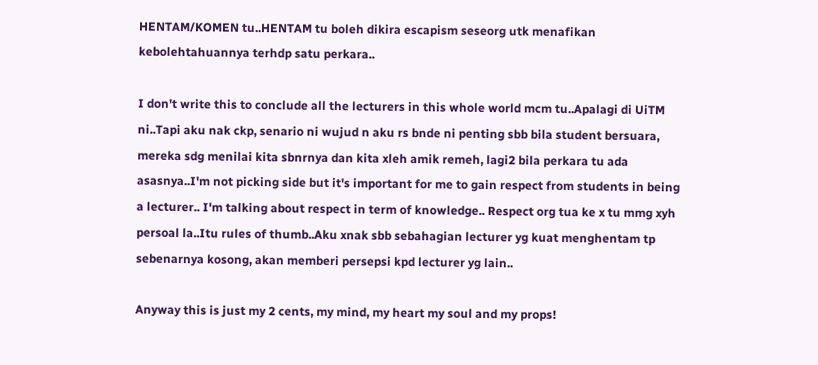HENTAM/KOMEN tu..HENTAM tu boleh dikira escapism seseorg utk menafikan kebolehtahuannya terhdp satu perkara..

I don't write this to conclude all the lecturers in this whole world mcm tu..Apalagi di UiTM ni..Tapi aku nak ckp, senario ni wujud n aku rs bnde ni penting sbb bila student bersuara, mereka sdg menilai kita sbnrnya dan kita xleh amik remeh, lagi2 bila perkara tu ada asasnya..I'm not picking side but it's important for me to gain respect from students in being a lecturer.. I'm talking about respect in term of knowledge.. Respect org tua ke x tu mmg xyh persoal la..Itu rules of thumb..Aku xnak sbb sebahagian lecturer yg kuat menghentam tp sebenarnya kosong, akan memberi persepsi kpd lecturer yg lain..

Anyway this is just my 2 cents, my mind, my heart my soul and my props!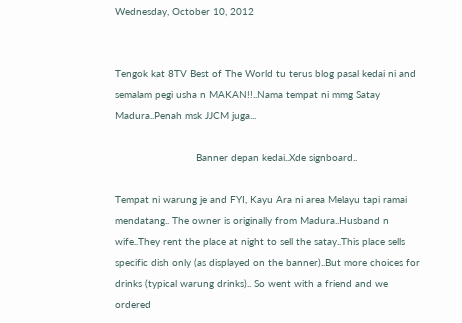Wednesday, October 10, 2012


Tengok kat 8TV Best of The World tu terus blog pasal kedai ni and semalam pegi usha n MAKAN!!..Nama tempat ni mmg Satay Madura..Penah msk JJCM juga...

                           Banner depan kedai..Xde signboard..

Tempat ni warung je and FYI, Kayu Ara ni area Melayu tapi ramai mendatang.. The owner is originally from Madura..Husband n wife..They rent the place at night to sell the satay..This place sells specific dish only (as displayed on the banner)..But more choices for drinks (typical warung drinks).. So went with a friend and we ordered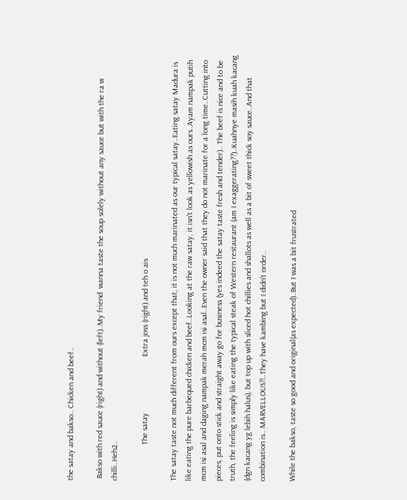the satay and bakso.. Chicken and beef..

 Bakso with red sauce (right) and without (left)..My friend  wanna taste the soup solely without any sauce but with the ra w chilli..Heh2..

                  The satay                            Extra joss (right) and teh o ais

The satay taste not much different from ours except that, it is not much marinated as our typical satay..Eating satay Madura is like eating the pure barbequed chicken and beef..Looking at the raw satay, it isn't look as yellowish as ours..Ayam nampak putih mcm isi asal and daging nampak merah mcm isi asal..Even the owner said that they do not marinate for a long time..Cutting into pieces, put onto stick and straight away go for business (yes indeed the satay taste fresh and tender).. The beef is nice and to be truth, the feeling is simply like eating the typical steak of Western restaurant (am I exaggerating??)..Kuahnye masih kuah kacang (dgn kacang yg lebih halus), but top up with sliced hot chillies and shallots as well as a bit of sweet thick soy sauce..And that combination is.. MARVELLOUS!!..They have kambing but I didn't order..

While the bakso, taste so good and original(as expected)..But I was a bit frustrated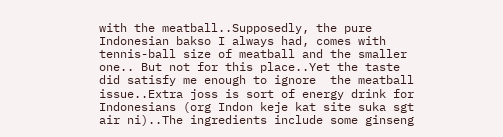with the meatball..Supposedly, the pure Indonesian bakso I always had, comes with tennis-ball size of meatball and the smaller one.. But not for this place..Yet the taste did satisfy me enough to ignore  the meatball issue..Extra joss is sort of energy drink for Indonesians (org Indon keje kat site suka sgt air ni)..The ingredients include some ginseng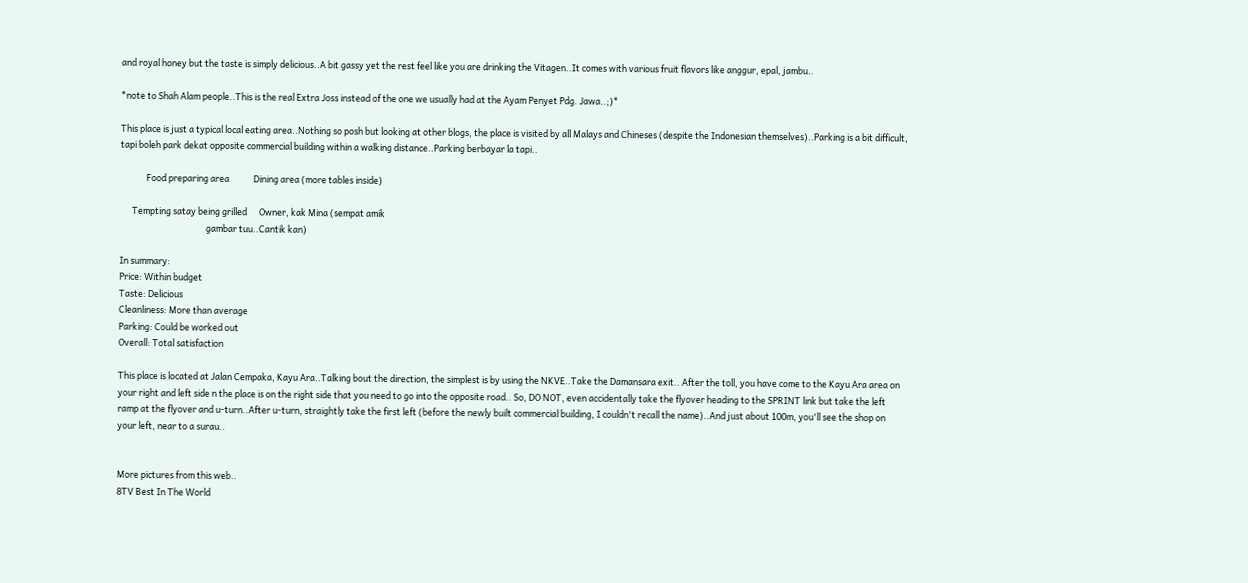and royal honey but the taste is simply delicious..A bit gassy yet the rest feel like you are drinking the Vitagen..It comes with various fruit flavors like anggur, epal, jambu..

*note to Shah Alam people..This is the real Extra Joss instead of the one we usually had at the Ayam Penyet Pdg. Jawa..;)*

This place is just a typical local eating area..Nothing so posh but looking at other blogs, the place is visited by all Malays and Chineses (despite the Indonesian themselves)..Parking is a bit difficult, tapi boleh park dekat opposite commercial building within a walking distance..Parking berbayar la tapi..

             Food preparing area            Dining area (more tables inside)

      Tempting satay being grilled      Owner, kak Mina (sempat amik
                                           gambar tuu..Cantik kan)

In summary:
Price: Within budget
Taste: Delicious
Cleanliness: More than average
Parking: Could be worked out
Overall: Total satisfaction

This place is located at Jalan Cempaka, Kayu Ara..Talking bout the direction, the simplest is by using the NKVE..Take the Damansara exit.. After the toll, you have come to the Kayu Ara area on your right and left side n the place is on the right side that you need to go into the opposite road.. So, DO NOT, even accidentally take the flyover heading to the SPRINT link but take the left ramp at the flyover and u-turn..After u-turn, straightly take the first left (before the newly built commercial building, I couldn't recall the name)..And just about 100m, you'll see the shop on your left, near to a surau..


More pictures from this web..
8TV Best In The World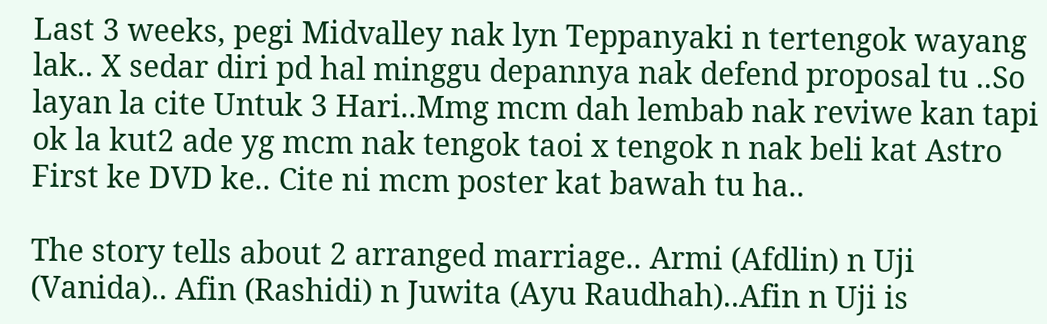Last 3 weeks, pegi Midvalley nak lyn Teppanyaki n tertengok wayang lak.. X sedar diri pd hal minggu depannya nak defend proposal tu ..So layan la cite Untuk 3 Hari..Mmg mcm dah lembab nak reviwe kan tapi ok la kut2 ade yg mcm nak tengok taoi x tengok n nak beli kat Astro First ke DVD ke.. Cite ni mcm poster kat bawah tu ha..

The story tells about 2 arranged marriage.. Armi (Afdlin) n Uji (Vanida).. Afin (Rashidi) n Juwita (Ayu Raudhah)..Afin n Uji is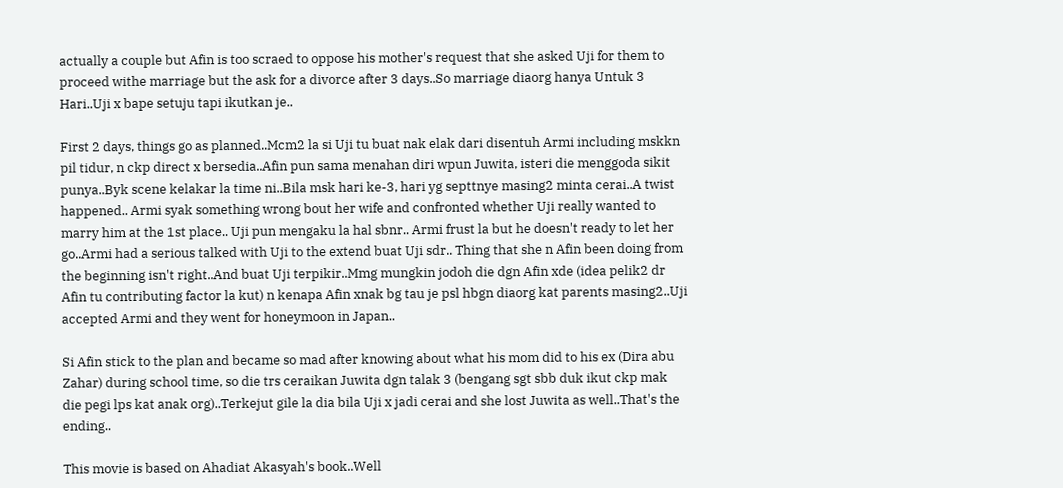actually a couple but Afin is too scraed to oppose his mother's request that she asked Uji for them to proceed withe marriage but the ask for a divorce after 3 days..So marriage diaorg hanya Untuk 3 Hari..Uji x bape setuju tapi ikutkan je..

First 2 days, things go as planned..Mcm2 la si Uji tu buat nak elak dari disentuh Armi including mskkn pil tidur, n ckp direct x bersedia..Afin pun sama menahan diri wpun Juwita, isteri die menggoda sikit punya..Byk scene kelakar la time ni..Bila msk hari ke-3, hari yg septtnye masing2 minta cerai..A twist happened.. Armi syak something wrong bout her wife and confronted whether Uji really wanted to marry him at the 1st place.. Uji pun mengaku la hal sbnr.. Armi frust la but he doesn't ready to let her go..Armi had a serious talked with Uji to the extend buat Uji sdr.. Thing that she n Afin been doing from the beginning isn't right..And buat Uji terpikir..Mmg mungkin jodoh die dgn Afin xde (idea pelik2 dr Afin tu contributing factor la kut) n kenapa Afin xnak bg tau je psl hbgn diaorg kat parents masing2..Uji accepted Armi and they went for honeymoon in Japan..

Si Afin stick to the plan and became so mad after knowing about what his mom did to his ex (Dira abu Zahar) during school time, so die trs ceraikan Juwita dgn talak 3 (bengang sgt sbb duk ikut ckp mak die pegi lps kat anak org)..Terkejut gile la dia bila Uji x jadi cerai and she lost Juwita as well..That's the ending..

This movie is based on Ahadiat Akasyah's book..Well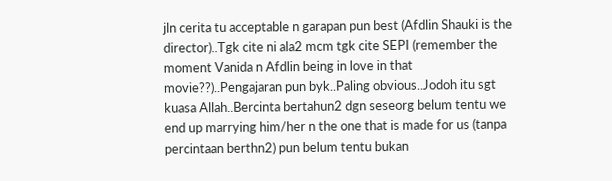jln cerita tu acceptable n garapan pun best (Afdlin Shauki is the director)..Tgk cite ni ala2 mcm tgk cite SEPI (remember the moment Vanida n Afdlin being in love in that movie??)..Pengajaran pun byk..Paling obvious..Jodoh itu sgt kuasa Allah..Bercinta bertahun2 dgn seseorg belum tentu we end up marrying him/her n the one that is made for us (tanpa percintaan berthn2) pun belum tentu bukan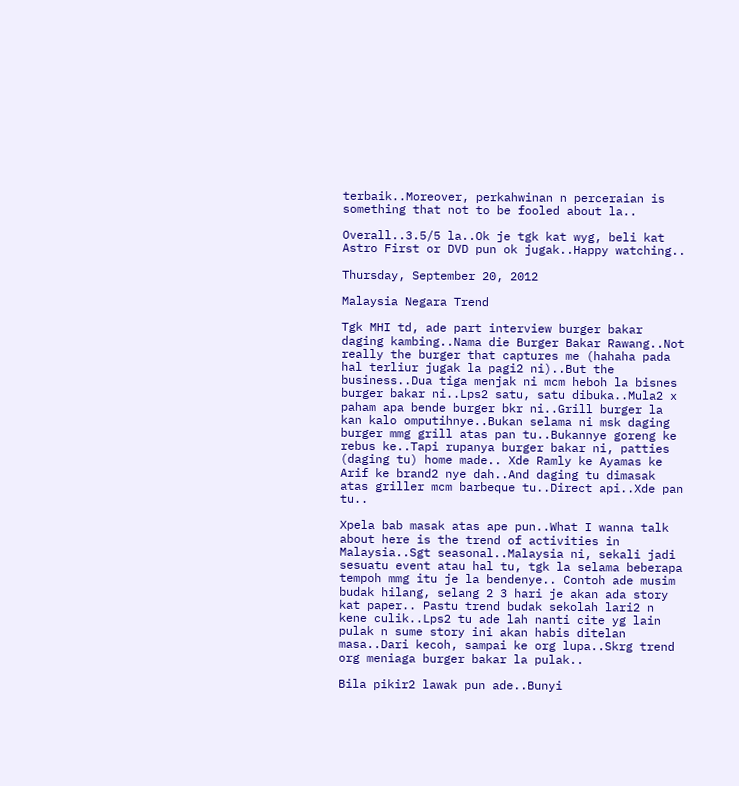terbaik..Moreover, perkahwinan n perceraian is something that not to be fooled about la..

Overall..3.5/5 la..Ok je tgk kat wyg, beli kat Astro First or DVD pun ok jugak..Happy watching..

Thursday, September 20, 2012

Malaysia Negara Trend

Tgk MHI td, ade part interview burger bakar daging kambing..Nama die Burger Bakar Rawang..Not really the burger that captures me (hahaha pada hal terliur jugak la pagi2 ni)..But the business..Dua tiga menjak ni mcm heboh la bisnes burger bakar ni..Lps2 satu, satu dibuka..Mula2 x paham apa bende burger bkr ni..Grill burger la kan kalo omputihnye..Bukan selama ni msk daging burger mmg grill atas pan tu..Bukannye goreng ke rebus ke..Tapi rupanya burger bakar ni, patties (daging tu) home made.. Xde Ramly ke Ayamas ke Arif ke brand2 nye dah..And daging tu dimasak atas griller mcm barbeque tu..Direct api..Xde pan tu..

Xpela bab masak atas ape pun..What I wanna talk about here is the trend of activities in Malaysia..Sgt seasonal..Malaysia ni, sekali jadi sesuatu event atau hal tu, tgk la selama beberapa tempoh mmg itu je la bendenye.. Contoh ade musim budak hilang, selang 2 3 hari je akan ada story kat paper.. Pastu trend budak sekolah lari2 n kene culik..Lps2 tu ade lah nanti cite yg lain pulak n sume story ini akan habis ditelan masa..Dari kecoh, sampai ke org lupa..Skrg trend org meniaga burger bakar la pulak..

Bila pikir2 lawak pun ade..Bunyi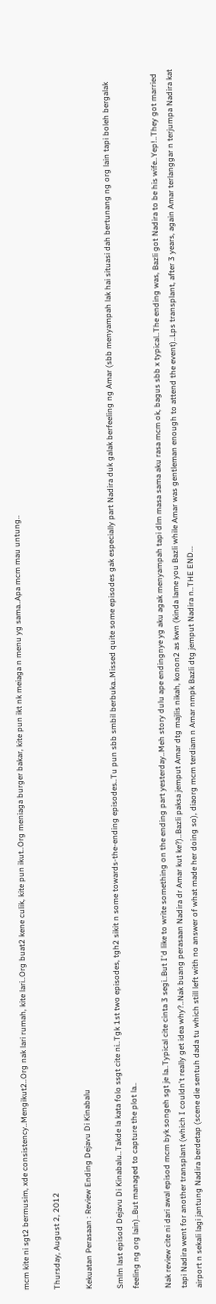mcm kite ni sgt2 bermusim, xde consistency..Mengikut2..Org nak lari rumah, kite lari..Org buat2 kene culik, kite pun ikut..Org meniaga burger bakar, kite pun ikt nk meiaga n menu yg sama..Apa mcm mau untung..

Thursday, August 2, 2012

Kekuatan Perasaan : Review Ending Dejavu Di Kinabalu

Smlm last episod Dejavu Di Kinabalu..Takde la kata folo ssgt cite ni..Tgk 1st two episodes, tgh2 sikit n some towards-the-ending episodes..Tu pun sbb smbil berbuka..Missed quite some episodes gak especially part Nadira duk galak berfeeling ng Amar (sbb menyampah lak hai situasi dah bertunang ng org lain tapi boleh bergalak feeling ng org lain)..But managed to capture the plot la..

Nak review cite ni dari awal episod mcm byk songeh sgt je la..Typical cite cinta 3 segi..But I'd like to write something on the ending part yesterday..Meh story dulu ape endingnye yg aku agak menyampah tapi dlm masa sama aku rasa mcm ok, bagus sbb x typical..The ending was, Bazli got Nadira to be his wife..Yep!..They got married tapi Nadira went for another transplant (which I couldn't really get idea why?..Nak buang perasaan Nadira dr Amar kut ke?)..Bazli paksa jemput Amar dtg majlis nikah, konon2 as kwn (kinda lame you Bazli while Amar was gentleman enough to attend the event)..Lps transplant, after 3 years, again Amar terlanggar n terjumpa Nadira kat airport n sekali lagi jantung Nadira berdetap (scene die sentuh dada tu which still left with no answer of what made her doing so), diaorg mcm terdiam n Amar nmpk Bazli dtg jemput Nadira n..THE END...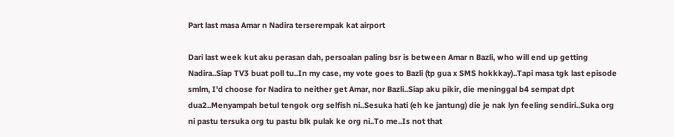Part last masa Amar n Nadira terserempak kat airport

Dari last week kut aku perasan dah, persoalan paling bsr is between Amar n Bazli, who will end up getting Nadira..Siap TV3 buat poll tu..In my case, my vote goes to Bazli (tp gua x SMS hokkkay)..Tapi masa tgk last episode smlm, I'd choose for Nadira to neither get Amar, nor Bazli..Siap aku pikir, die meninggal b4 sempat dpt dua2..Menyampah betul tengok org selfish ni..Sesuka hati (eh ke jantung) die je nak lyn feeling sendiri..Suka org ni pastu tersuka org tu pastu blk pulak ke org ni..To me..Is not that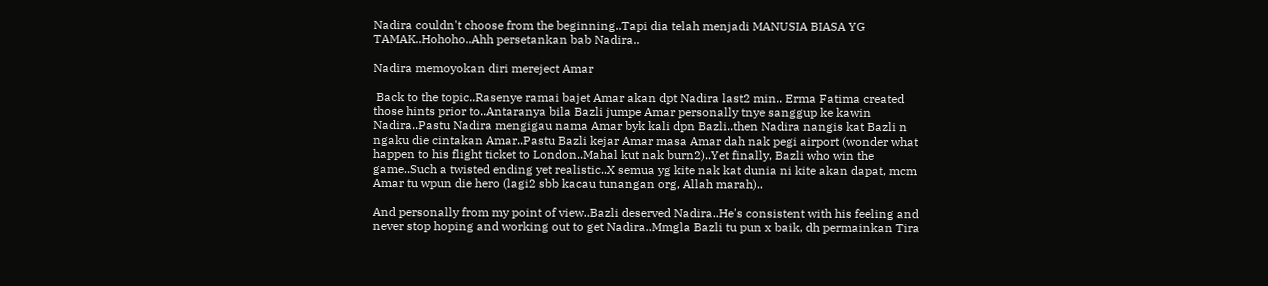Nadira couldn't choose from the beginning..Tapi dia telah menjadi MANUSIA BIASA YG TAMAK..Hohoho..Ahh persetankan bab Nadira..

Nadira memoyokan diri mereject Amar

 Back to the topic..Rasenye ramai bajet Amar akan dpt Nadira last2 min.. Erma Fatima created those hints prior to..Antaranya bila Bazli jumpe Amar personally tnye sanggup ke kawin Nadira..Pastu Nadira mengigau nama Amar byk kali dpn Bazli..then Nadira nangis kat Bazli n ngaku die cintakan Amar..Pastu Bazli kejar Amar masa Amar dah nak pegi airport (wonder what happen to his flight ticket to London..Mahal kut nak burn2)..Yet finally, Bazli who win the game..Such a twisted ending yet realistic..X semua yg kite nak kat dunia ni kite akan dapat, mcm Amar tu wpun die hero (lagi2 sbb kacau tunangan org, Allah marah)..

And personally from my point of view..Bazli deserved Nadira..He's consistent with his feeling and never stop hoping and working out to get Nadira..Mmgla Bazli tu pun x baik, dh permainkan Tira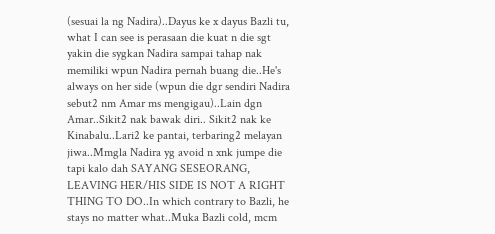(sesuai la ng Nadira)..Dayus ke x dayus Bazli tu, what I can see is perasaan die kuat n die sgt yakin die sygkan Nadira sampai tahap nak memiliki wpun Nadira pernah buang die..He's always on her side (wpun die dgr sendiri Nadira sebut2 nm Amar ms mengigau)..Lain dgn Amar..Sikit2 nak bawak diri.. Sikit2 nak ke Kinabalu..Lari2 ke pantai, terbaring2 melayan jiwa..Mmgla Nadira yg avoid n xnk jumpe die tapi kalo dah SAYANG SESEORANG, LEAVING HER/HIS SIDE IS NOT A RIGHT THING TO DO..In which contrary to Bazli, he stays no matter what..Muka Bazli cold, mcm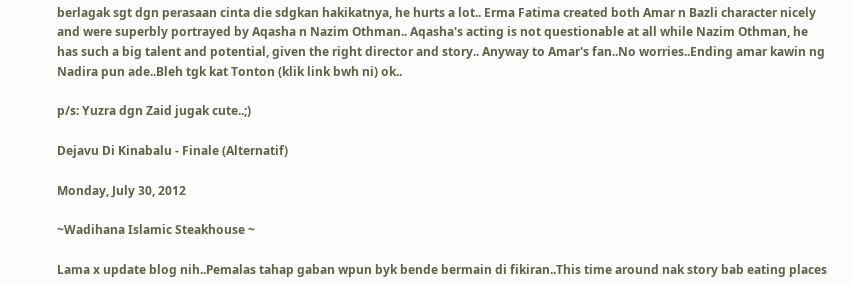berlagak sgt dgn perasaan cinta die sdgkan hakikatnya, he hurts a lot.. Erma Fatima created both Amar n Bazli character nicely and were superbly portrayed by Aqasha n Nazim Othman.. Aqasha's acting is not questionable at all while Nazim Othman, he has such a big talent and potential, given the right director and story.. Anyway to Amar's fan..No worries..Ending amar kawin ng Nadira pun ade..Bleh tgk kat Tonton (klik link bwh ni) ok..

p/s: Yuzra dgn Zaid jugak cute..;)

Dejavu Di Kinabalu - Finale (Alternatif)

Monday, July 30, 2012

~Wadihana Islamic Steakhouse ~

Lama x update blog nih..Pemalas tahap gaban wpun byk bende bermain di fikiran..This time around nak story bab eating places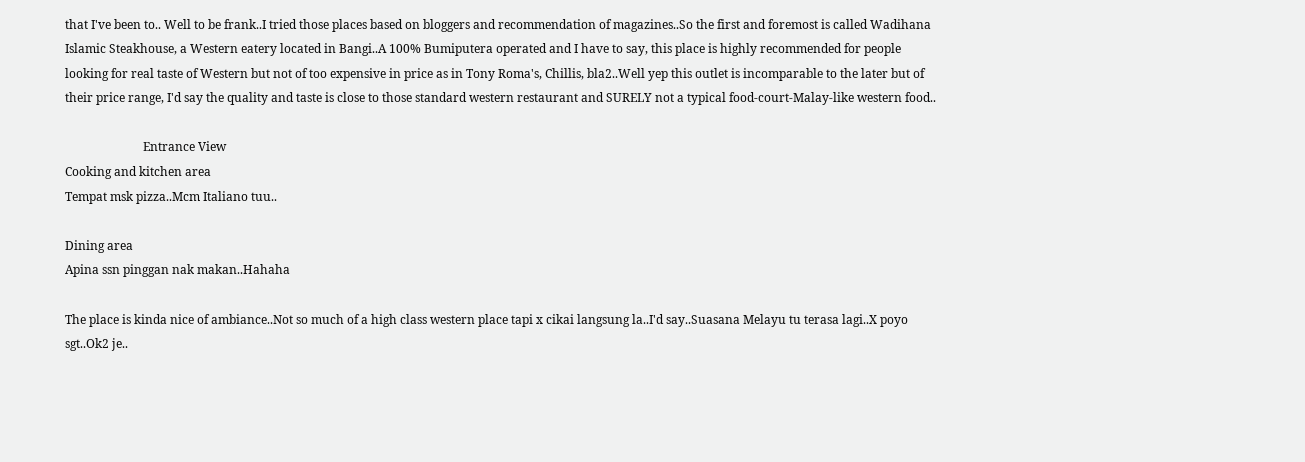that I've been to.. Well to be frank..I tried those places based on bloggers and recommendation of magazines..So the first and foremost is called Wadihana Islamic Steakhouse, a Western eatery located in Bangi..A 100% Bumiputera operated and I have to say, this place is highly recommended for people looking for real taste of Western but not of too expensive in price as in Tony Roma's, Chillis, bla2..Well yep this outlet is incomparable to the later but of their price range, I'd say the quality and taste is close to those standard western restaurant and SURELY not a typical food-court-Malay-like western food..

                          Entrance View
Cooking and kitchen area
Tempat msk pizza..Mcm Italiano tuu..

Dining area
Apina ssn pinggan nak makan..Hahaha

The place is kinda nice of ambiance..Not so much of a high class western place tapi x cikai langsung la..I'd say..Suasana Melayu tu terasa lagi..X poyo sgt..Ok2 je..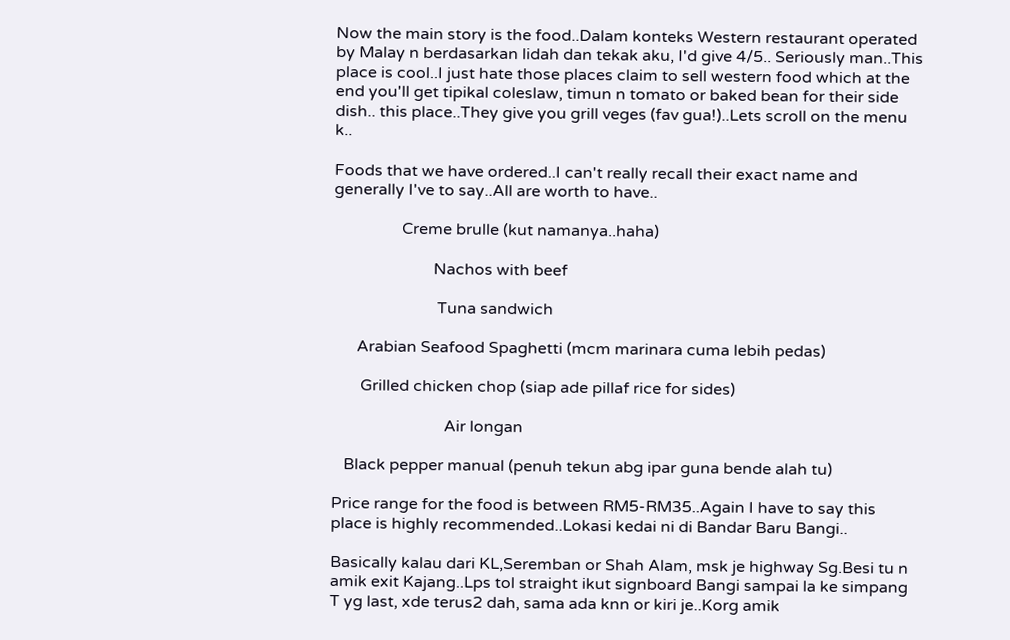Now the main story is the food..Dalam konteks Western restaurant operated by Malay n berdasarkan lidah dan tekak aku, I'd give 4/5.. Seriously man..This place is cool..I just hate those places claim to sell western food which at the end you'll get tipikal coleslaw, timun n tomato or baked bean for their side dish.. this place..They give you grill veges (fav gua!)..Lets scroll on the menu k..

Foods that we have ordered..I can't really recall their exact name and generally I've to say..All are worth to have..

                 Creme brulle (kut namanya..haha)

                         Nachos with beef

                          Tuna sandwich

      Arabian Seafood Spaghetti (mcm marinara cuma lebih pedas)

       Grilled chicken chop (siap ade pillaf rice for sides)

                            Air longan

   Black pepper manual (penuh tekun abg ipar guna bende alah tu)

Price range for the food is between RM5-RM35..Again I have to say this place is highly recommended..Lokasi kedai ni di Bandar Baru Bangi..

Basically kalau dari KL,Seremban or Shah Alam, msk je highway Sg.Besi tu n amik exit Kajang..Lps tol straight ikut signboard Bangi sampai la ke simpang T yg last, xde terus2 dah, sama ada knn or kiri je..Korg amik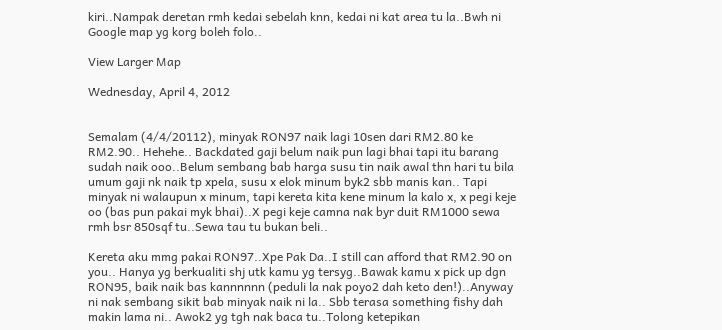kiri..Nampak deretan rmh kedai sebelah knn, kedai ni kat area tu la..Bwh ni Google map yg korg boleh folo..

View Larger Map

Wednesday, April 4, 2012


Semalam (4/4/20112), minyak RON97 naik lagi 10sen dari RM2.80 ke RM2.90.. Hehehe.. Backdated gaji belum naik pun lagi bhai tapi itu barang sudah naik ooo..Belum sembang bab harga susu tin naik awal thn hari tu bila umum gaji nk naik tp xpela, susu x elok minum byk2 sbb manis kan.. Tapi minyak ni walaupun x minum, tapi kereta kita kene minum la kalo x, x pegi keje oo (bas pun pakai myk bhai)..X pegi keje camna nak byr duit RM1000 sewa rmh bsr 850sqf tu..Sewa tau tu bukan beli..

Kereta aku mmg pakai RON97..Xpe Pak Da..I still can afford that RM2.90 on you.. Hanya yg berkualiti shj utk kamu yg tersyg..Bawak kamu x pick up dgn RON95, baik naik bas kannnnnn (peduli la nak poyo2 dah keto den!)..Anyway ni nak sembang sikit bab minyak naik ni la.. Sbb terasa something fishy dah makin lama ni.. Awok2 yg tgh nak baca tu..Tolong ketepikan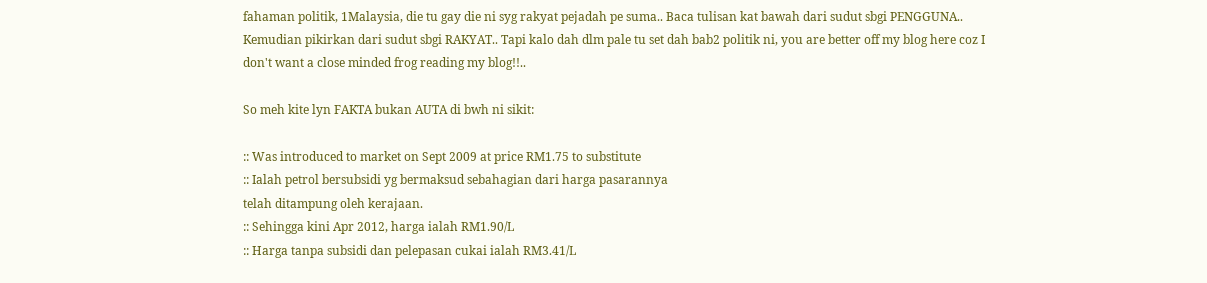fahaman politik, 1Malaysia, die tu gay die ni syg rakyat pejadah pe suma.. Baca tulisan kat bawah dari sudut sbgi PENGGUNA.. Kemudian pikirkan dari sudut sbgi RAKYAT.. Tapi kalo dah dlm pale tu set dah bab2 politik ni, you are better off my blog here coz I don't want a close minded frog reading my blog!!..

So meh kite lyn FAKTA bukan AUTA di bwh ni sikit:

:: Was introduced to market on Sept 2009 at price RM1.75 to substitute
:: Ialah petrol bersubsidi yg bermaksud sebahagian dari harga pasarannya
telah ditampung oleh kerajaan.
:: Sehingga kini Apr 2012, harga ialah RM1.90/L
:: Harga tanpa subsidi dan pelepasan cukai ialah RM3.41/L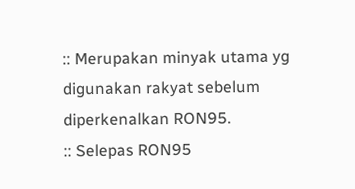:: Merupakan minyak utama yg digunakan rakyat sebelum diperkenalkan RON95.
:: Selepas RON95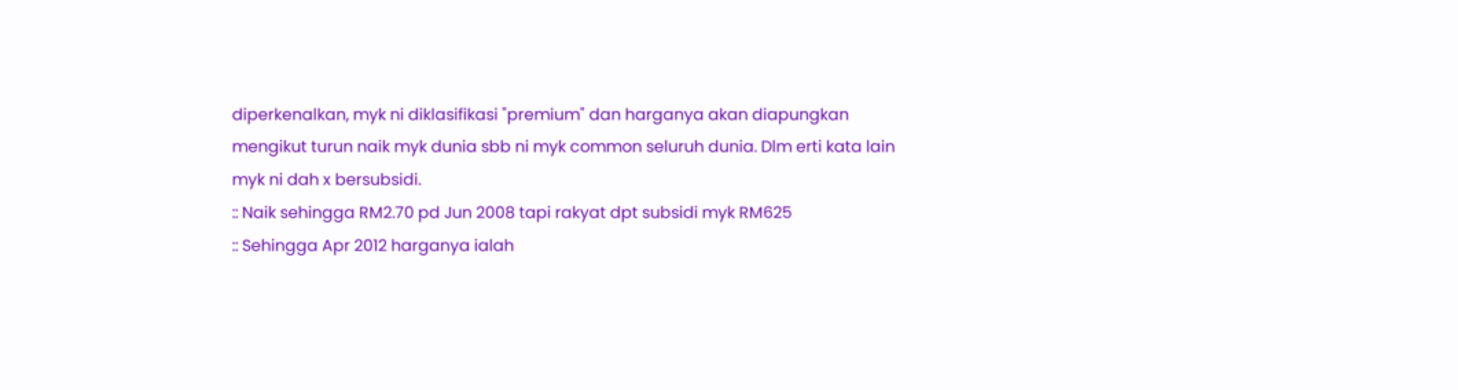diperkenalkan, myk ni diklasifikasi "premium" dan harganya akan diapungkan mengikut turun naik myk dunia sbb ni myk common seluruh dunia. Dlm erti kata lain myk ni dah x bersubsidi.
:: Naik sehingga RM2.70 pd Jun 2008 tapi rakyat dpt subsidi myk RM625
:: Sehingga Apr 2012 harganya ialah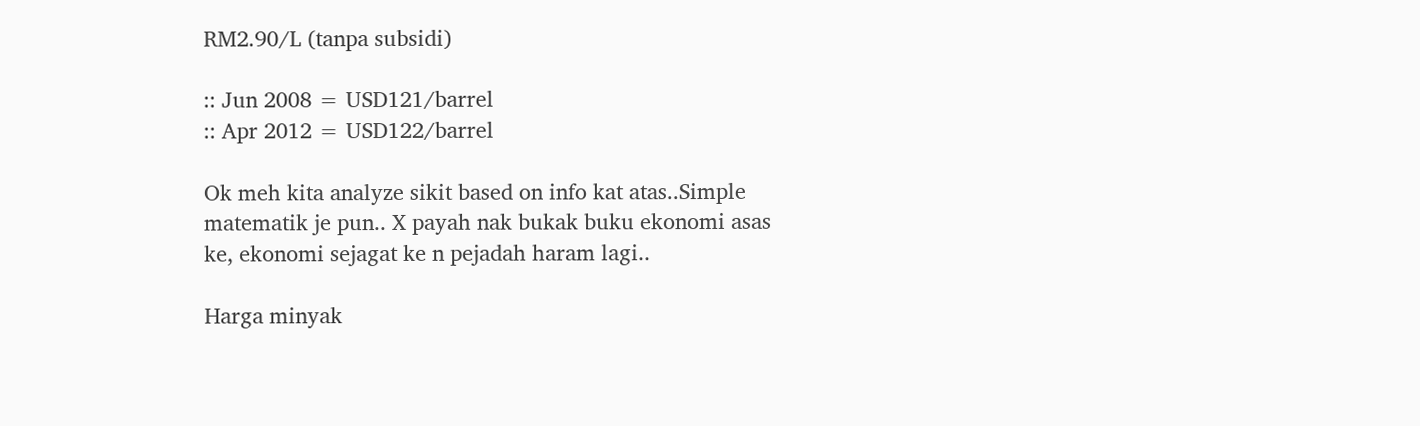RM2.90/L (tanpa subsidi)

:: Jun 2008 = USD121/barrel
:: Apr 2012 = USD122/barrel

Ok meh kita analyze sikit based on info kat atas..Simple matematik je pun.. X payah nak bukak buku ekonomi asas ke, ekonomi sejagat ke n pejadah haram lagi..

Harga minyak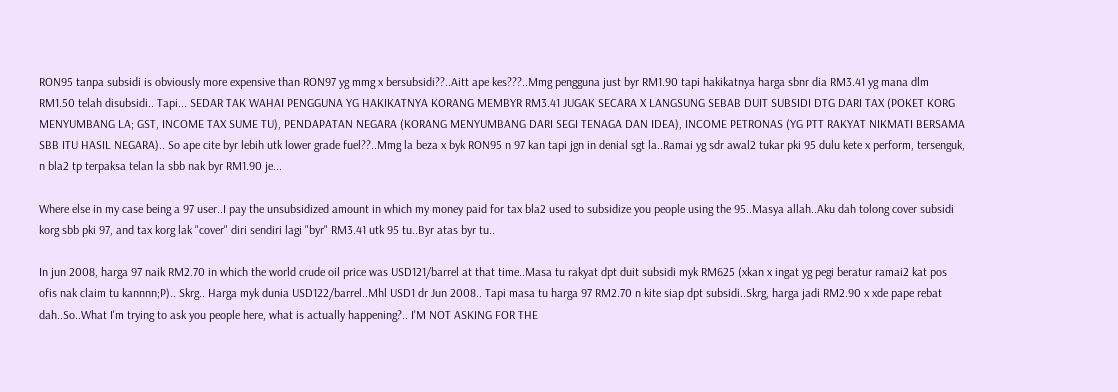RON95 tanpa subsidi is obviously more expensive than RON97 yg mmg x bersubsidi??..Aitt ape kes???..Mmg pengguna just byr RM1.90 tapi hakikatnya harga sbnr dia RM3.41 yg mana dlm RM1.50 telah disubsidi.. Tapi... SEDAR TAK WAHAI PENGGUNA YG HAKIKATNYA KORANG MEMBYR RM3.41 JUGAK SECARA X LANGSUNG SEBAB DUIT SUBSIDI DTG DARI TAX (POKET KORG MENYUMBANG LA; GST, INCOME TAX SUME TU), PENDAPATAN NEGARA (KORANG MENYUMBANG DARI SEGI TENAGA DAN IDEA), INCOME PETRONAS (YG PTT RAKYAT NIKMATI BERSAMA SBB ITU HASIL NEGARA).. So ape cite byr lebih utk lower grade fuel??..Mmg la beza x byk RON95 n 97 kan tapi jgn in denial sgt la..Ramai yg sdr awal2 tukar pki 95 dulu kete x perform, tersenguk, n bla2 tp terpaksa telan la sbb nak byr RM1.90 je...

Where else in my case being a 97 user..I pay the unsubsidized amount in which my money paid for tax bla2 used to subsidize you people using the 95..Masya allah..Aku dah tolong cover subsidi korg sbb pki 97, and tax korg lak "cover" diri sendiri lagi "byr" RM3.41 utk 95 tu..Byr atas byr tu..

In jun 2008, harga 97 naik RM2.70 in which the world crude oil price was USD121/barrel at that time..Masa tu rakyat dpt duit subsidi myk RM625 (xkan x ingat yg pegi beratur ramai2 kat pos ofis nak claim tu kannnn;P).. Skrg.. Harga myk dunia USD122/barrel..Mhl USD1 dr Jun 2008.. Tapi masa tu harga 97 RM2.70 n kite siap dpt subsidi..Skrg, harga jadi RM2.90 x xde pape rebat dah..So..What I'm trying to ask you people here, what is actually happening?.. I'M NOT ASKING FOR THE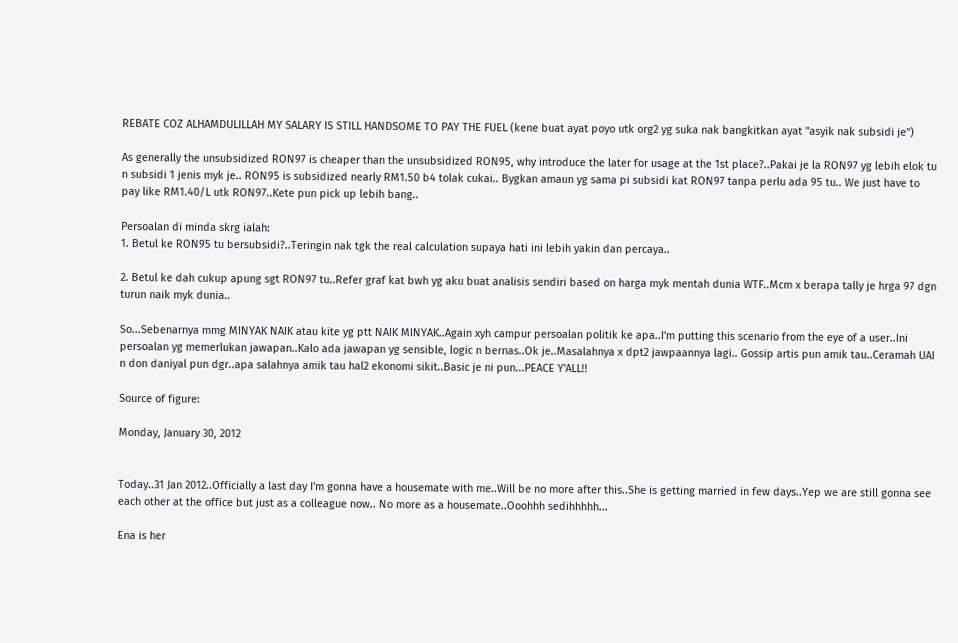REBATE COZ ALHAMDULILLAH MY SALARY IS STILL HANDSOME TO PAY THE FUEL (kene buat ayat poyo utk org2 yg suka nak bangkitkan ayat "asyik nak subsidi je")

As generally the unsubsidized RON97 is cheaper than the unsubsidized RON95, why introduce the later for usage at the 1st place?..Pakai je la RON97 yg lebih elok tu n subsidi 1 jenis myk je.. RON95 is subsidized nearly RM1.50 b4 tolak cukai.. Bygkan amaun yg sama pi subsidi kat RON97 tanpa perlu ada 95 tu.. We just have to pay like RM1.40/L utk RON97..Kete pun pick up lebih bang..

Persoalan di minda skrg ialah:
1. Betul ke RON95 tu bersubsidi?..Teringin nak tgk the real calculation supaya hati ini lebih yakin dan percaya..

2. Betul ke dah cukup apung sgt RON97 tu..Refer graf kat bwh yg aku buat analisis sendiri based on harga myk mentah dunia WTF..Mcm x berapa tally je hrga 97 dgn turun naik myk dunia..

So...Sebenarnya mmg MINYAK NAIK atau kite yg ptt NAIK MINYAK..Again xyh campur persoalan politik ke apa..I'm putting this scenario from the eye of a user..Ini persoalan yg memerlukan jawapan..Kalo ada jawapan yg sensible, logic n bernas..Ok je..Masalahnya x dpt2 jawpaannya lagi.. Gossip artis pun amik tau..Ceramah UAI n don daniyal pun dgr..apa salahnya amik tau hal2 ekonomi sikit..Basic je ni pun...PEACE Y'ALL!!

Source of figure:

Monday, January 30, 2012


Today..31 Jan 2012..Officially a last day I'm gonna have a housemate with me..Will be no more after this..She is getting married in few days..Yep we are still gonna see each other at the office but just as a colleague now.. No more as a housemate..Ooohhh sedihhhhh...

Ena is her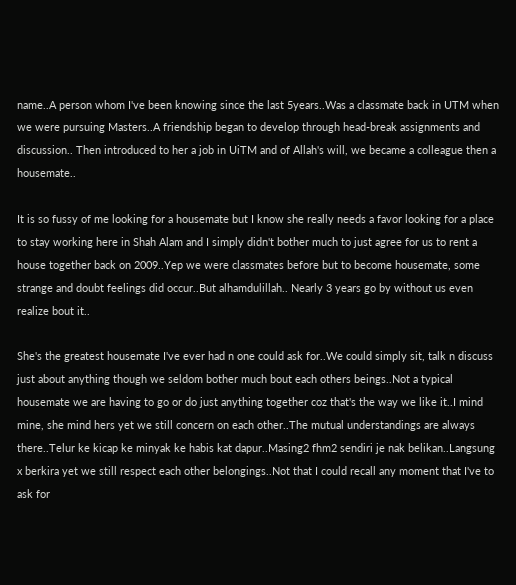name..A person whom I've been knowing since the last 5years..Was a classmate back in UTM when we were pursuing Masters..A friendship began to develop through head-break assignments and discussion.. Then introduced to her a job in UiTM and of Allah's will, we became a colleague then a housemate..

It is so fussy of me looking for a housemate but I know she really needs a favor looking for a place to stay working here in Shah Alam and I simply didn't bother much to just agree for us to rent a house together back on 2009..Yep we were classmates before but to become housemate, some strange and doubt feelings did occur..But alhamdulillah.. Nearly 3 years go by without us even realize bout it..

She's the greatest housemate I've ever had n one could ask for..We could simply sit, talk n discuss just about anything though we seldom bother much bout each others beings..Not a typical housemate we are having to go or do just anything together coz that's the way we like it..I mind mine, she mind hers yet we still concern on each other..The mutual understandings are always there..Telur ke kicap ke minyak ke habis kat dapur..Masing2 fhm2 sendiri je nak belikan..Langsung x berkira yet we still respect each other belongings..Not that I could recall any moment that I've to ask for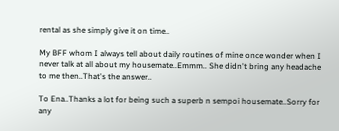rental as she simply give it on time..

My BFF whom I always tell about daily routines of mine once wonder when I never talk at all about my housemate..Emmm.. She didn't bring any headache to me then..That's the answer..

To Ena..Thanks a lot for being such a superb n sempoi housemate..Sorry for any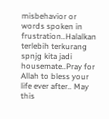misbehavior or words spoken in frustration..Halalkan terlebih terkurang spnjg kita jadi housemate..Pray for Allah to bless your life ever after.. May this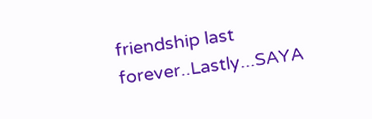friendship last forever..Lastly...SAYA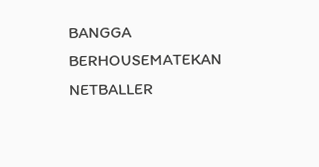BANGGA BERHOUSEMATEKAN NETBALLER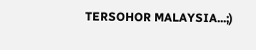TERSOHOR MALAYSIA...;)